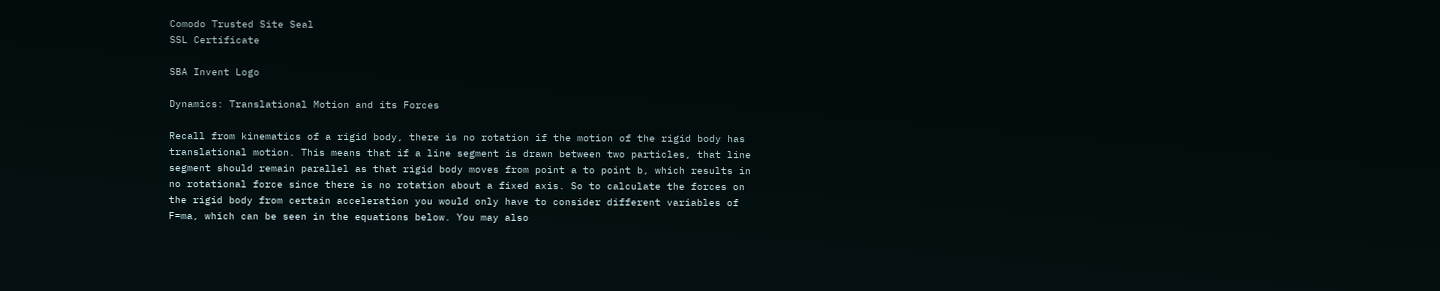Comodo Trusted Site Seal
SSL Certificate

SBA Invent Logo

Dynamics: Translational Motion and its Forces

Recall from kinematics of a rigid body, there is no rotation if the motion of the rigid body has translational motion. This means that if a line segment is drawn between two particles, that line segment should remain parallel as that rigid body moves from point a to point b, which results in no rotational force since there is no rotation about a fixed axis. So to calculate the forces on the rigid body from certain acceleration you would only have to consider different variables of F=ma, which can be seen in the equations below. You may also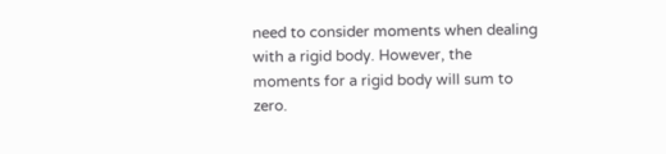need to consider moments when dealing with a rigid body. However, the moments for a rigid body will sum to zero.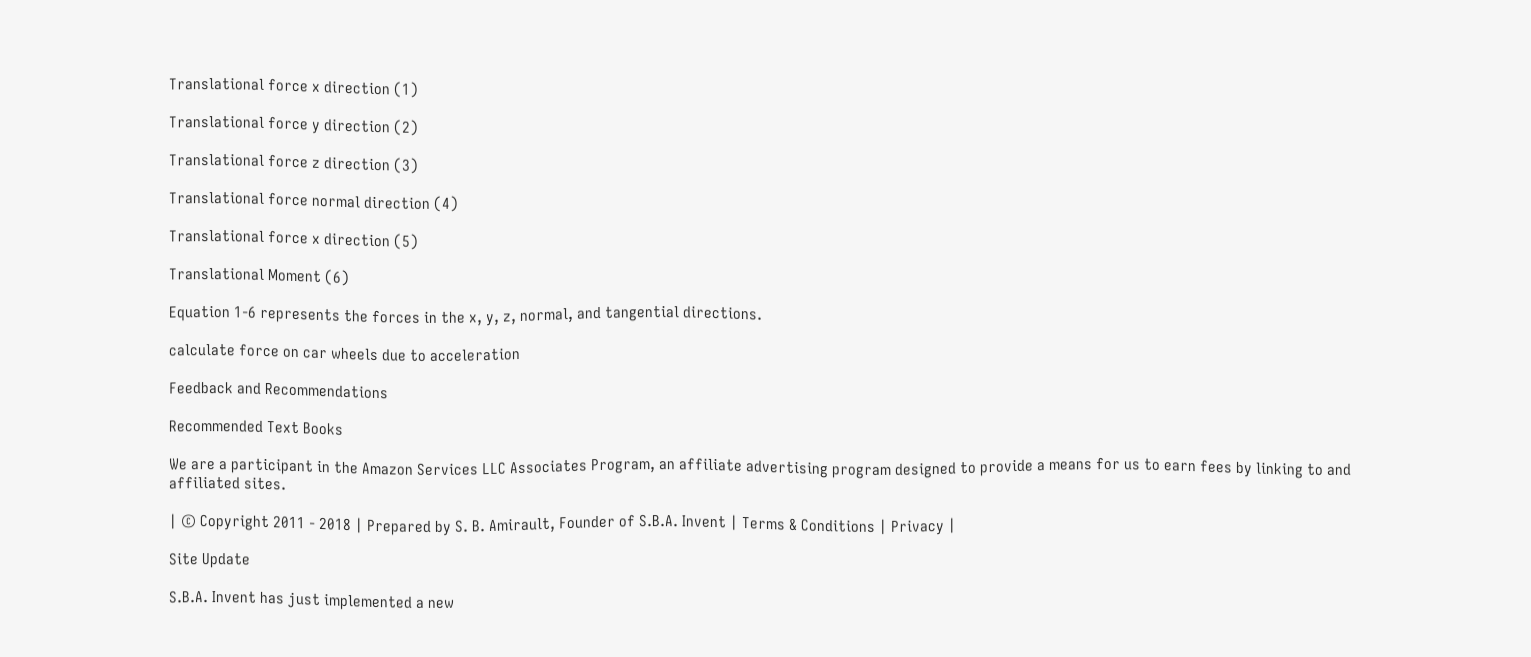Translational force x direction (1)

Translational force y direction (2)

Translational force z direction (3)

Translational force normal direction (4)

Translational force x direction (5)

Translational Moment (6)

Equation 1-6 represents the forces in the x, y, z, normal, and tangential directions.

calculate force on car wheels due to acceleration

Feedback and Recommendations

Recommended Text Books

We are a participant in the Amazon Services LLC Associates Program, an affiliate advertising program designed to provide a means for us to earn fees by linking to and affiliated sites.

| © Copyright 2011 - 2018 | Prepared by S. B. Amirault, Founder of S.B.A. Invent | Terms & Conditions | Privacy |

Site Update

S.B.A. Invent has just implemented a new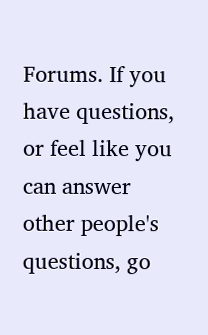Forums. If you have questions, or feel like you can answer other people's questions, go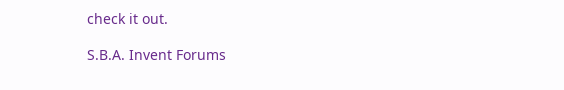check it out.

S.B.A. Invent Forums